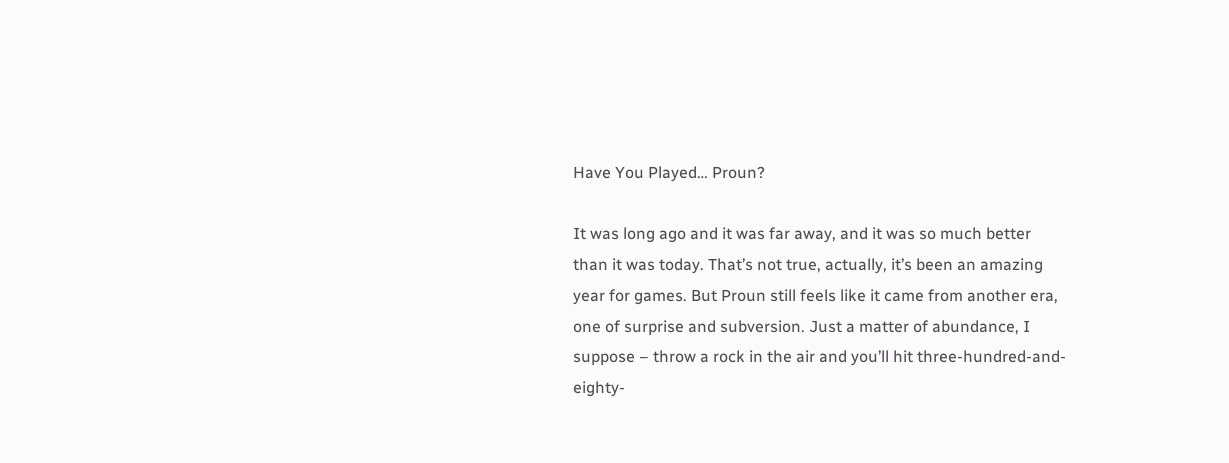Have You Played… Proun?

It was long ago and it was far away, and it was so much better than it was today. That’s not true, actually, it’s been an amazing year for games. But Proun still feels like it came from another era, one of surprise and subversion. Just a matter of abundance, I suppose – throw a rock in the air and you’ll hit three-hundred-and-eighty-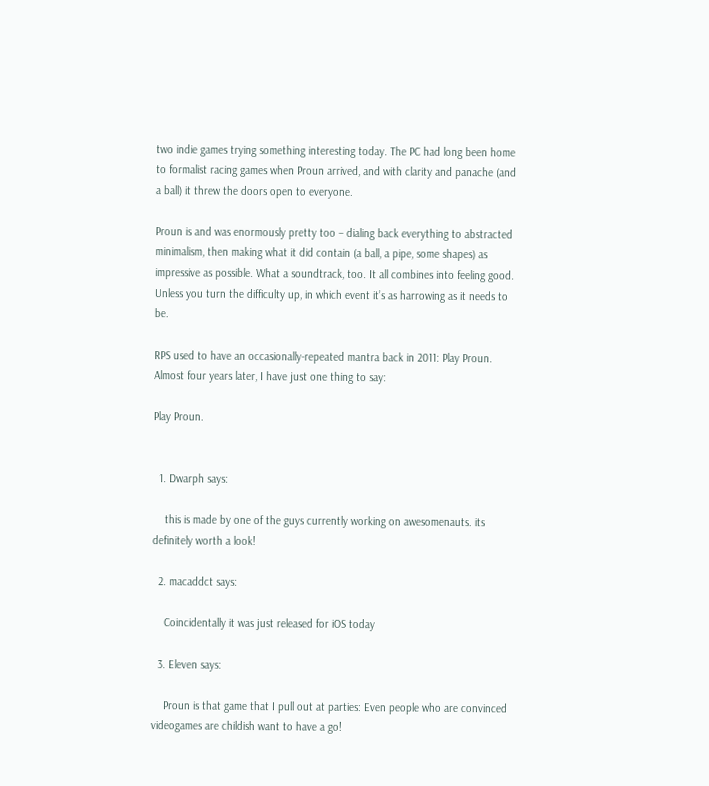two indie games trying something interesting today. The PC had long been home to formalist racing games when Proun arrived, and with clarity and panache (and a ball) it threw the doors open to everyone.

Proun is and was enormously pretty too – dialing back everything to abstracted minimalism, then making what it did contain (a ball, a pipe, some shapes) as impressive as possible. What a soundtrack, too. It all combines into feeling good. Unless you turn the difficulty up, in which event it’s as harrowing as it needs to be.

RPS used to have an occasionally-repeated mantra back in 2011: Play Proun. Almost four years later, I have just one thing to say:

Play Proun.


  1. Dwarph says:

    this is made by one of the guys currently working on awesomenauts. its definitely worth a look!

  2. macaddct says:

    Coincidentally it was just released for iOS today

  3. Eleven says:

    Proun is that game that I pull out at parties: Even people who are convinced videogames are childish want to have a go!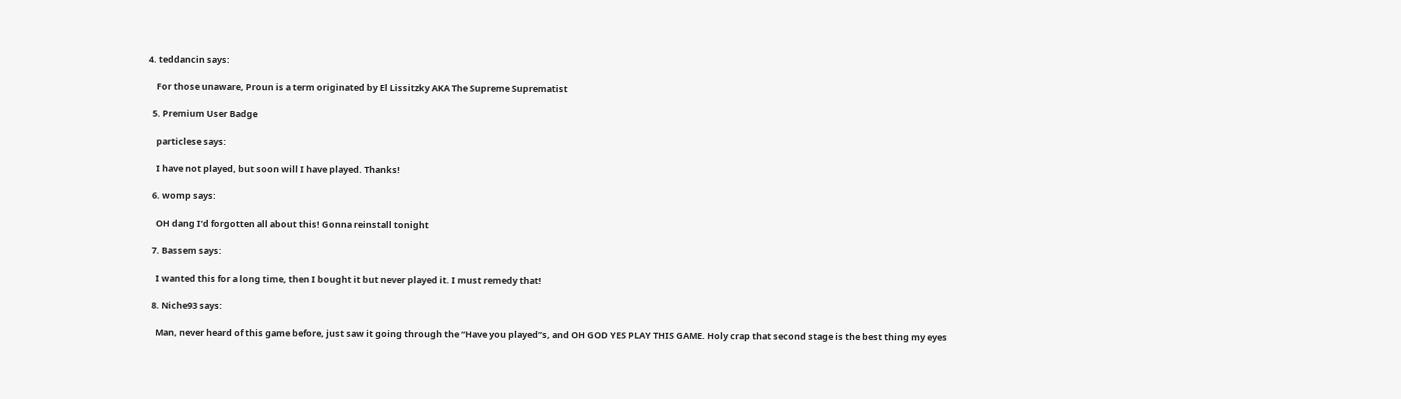4. teddancin says:

    For those unaware, Proun is a term originated by El Lissitzky AKA The Supreme Suprematist

  5. Premium User Badge

    particlese says:

    I have not played, but soon will I have played. Thanks!

  6. womp says:

    OH dang I’d forgotten all about this! Gonna reinstall tonight

  7. Bassem says:

    I wanted this for a long time, then I bought it but never played it. I must remedy that!

  8. Niche93 says:

    Man, never heard of this game before, just saw it going through the “Have you played”s, and OH GOD YES PLAY THIS GAME. Holy crap that second stage is the best thing my eyes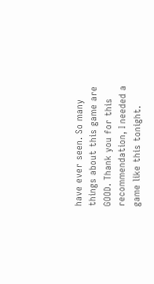have ever seen. So many things about this game are GOOD. Thank you for this recommendation, I needed a game like this tonight.